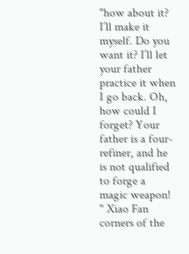"how about it? I’ll make it myself. Do you want it? I’ll let your father practice it when I go back. Oh, how could I forget? Your father is a four-refiner, and he is not qualified to forge a magic weapon! " Xiao Fan corners of the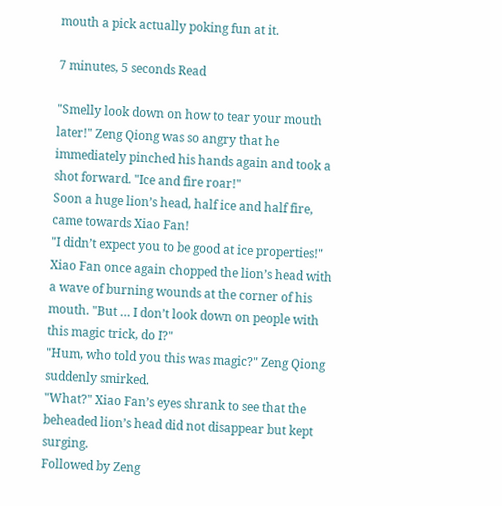mouth a pick actually poking fun at it.

7 minutes, 5 seconds Read

"Smelly look down on how to tear your mouth later!" Zeng Qiong was so angry that he immediately pinched his hands again and took a shot forward. "Ice and fire roar!"
Soon a huge lion’s head, half ice and half fire, came towards Xiao Fan!
"I didn’t expect you to be good at ice properties!" Xiao Fan once again chopped the lion’s head with a wave of burning wounds at the corner of his mouth. "But … I don’t look down on people with this magic trick, do I?"
"Hum, who told you this was magic?" Zeng Qiong suddenly smirked.
"What?" Xiao Fan’s eyes shrank to see that the beheaded lion’s head did not disappear but kept surging.
Followed by Zeng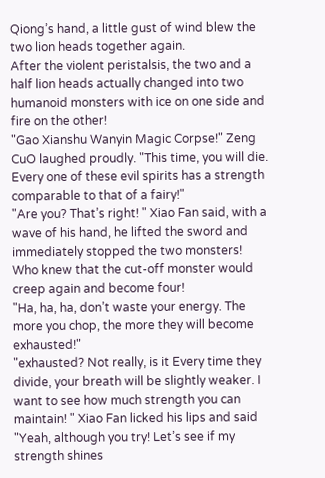Qiong’s hand, a little gust of wind blew the two lion heads together again.
After the violent peristalsis, the two and a half lion heads actually changed into two humanoid monsters with ice on one side and fire on the other!
"Gao Xianshu Wanyin Magic Corpse!" Zeng CuO laughed proudly. "This time, you will die. Every one of these evil spirits has a strength comparable to that of a fairy!"
"Are you? That’s right! " Xiao Fan said, with a wave of his hand, he lifted the sword and immediately stopped the two monsters!
Who knew that the cut-off monster would creep again and become four!
"Ha, ha, ha, don’t waste your energy. The more you chop, the more they will become exhausted!"
"exhausted? Not really, is it Every time they divide, your breath will be slightly weaker. I want to see how much strength you can maintain! " Xiao Fan licked his lips and said
"Yeah, although you try! Let’s see if my strength shines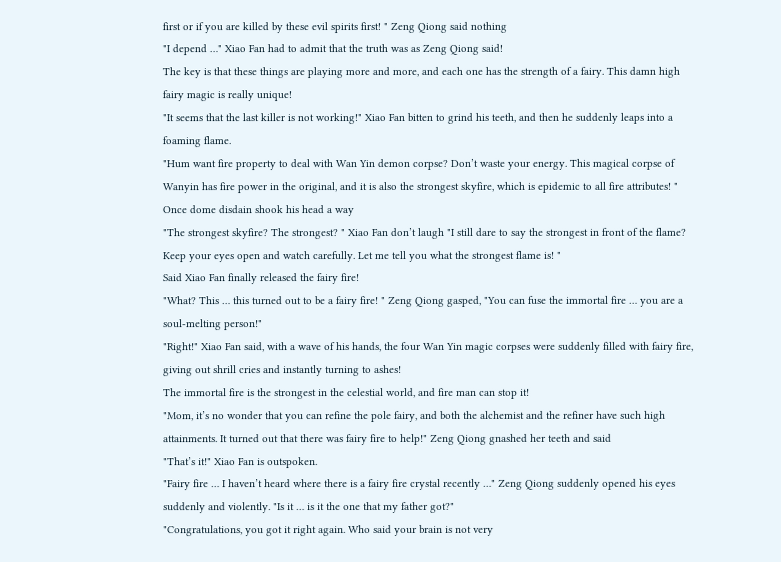first or if you are killed by these evil spirits first! " Zeng Qiong said nothing
"I depend …" Xiao Fan had to admit that the truth was as Zeng Qiong said!
The key is that these things are playing more and more, and each one has the strength of a fairy. This damn high fairy magic is really unique!
"It seems that the last killer is not working!" Xiao Fan bitten to grind his teeth, and then he suddenly leaps into a foaming flame.
"Hum want fire property to deal with Wan Yin demon corpse? Don’t waste your energy. This magical corpse of Wanyin has fire power in the original, and it is also the strongest skyfire, which is epidemic to all fire attributes! " Once dome disdain shook his head a way
"The strongest skyfire? The strongest? " Xiao Fan don’t laugh "I still dare to say the strongest in front of the flame? Keep your eyes open and watch carefully. Let me tell you what the strongest flame is! "
Said Xiao Fan finally released the fairy fire!
"What? This … this turned out to be a fairy fire! " Zeng Qiong gasped, "You can fuse the immortal fire … you are a soul-melting person!"
"Right!" Xiao Fan said, with a wave of his hands, the four Wan Yin magic corpses were suddenly filled with fairy fire, giving out shrill cries and instantly turning to ashes!
The immortal fire is the strongest in the celestial world, and fire man can stop it!
"Mom, it’s no wonder that you can refine the pole fairy, and both the alchemist and the refiner have such high attainments. It turned out that there was fairy fire to help!" Zeng Qiong gnashed her teeth and said
"That’s it!" Xiao Fan is outspoken.
"Fairy fire … I haven’t heard where there is a fairy fire crystal recently …" Zeng Qiong suddenly opened his eyes suddenly and violently. "Is it … is it the one that my father got?"
"Congratulations, you got it right again. Who said your brain is not very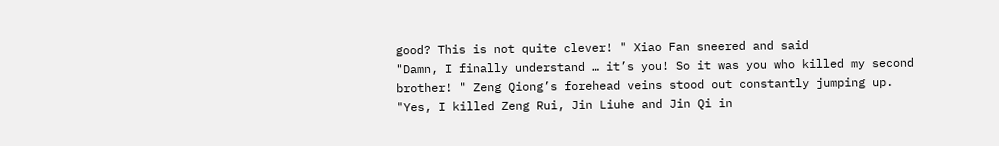good? This is not quite clever! " Xiao Fan sneered and said
"Damn, I finally understand … it’s you! So it was you who killed my second brother! " Zeng Qiong’s forehead veins stood out constantly jumping up.
"Yes, I killed Zeng Rui, Jin Liuhe and Jin Qi in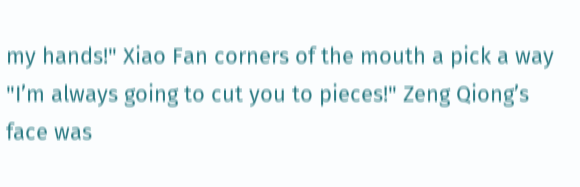my hands!" Xiao Fan corners of the mouth a pick a way
"I’m always going to cut you to pieces!" Zeng Qiong’s face was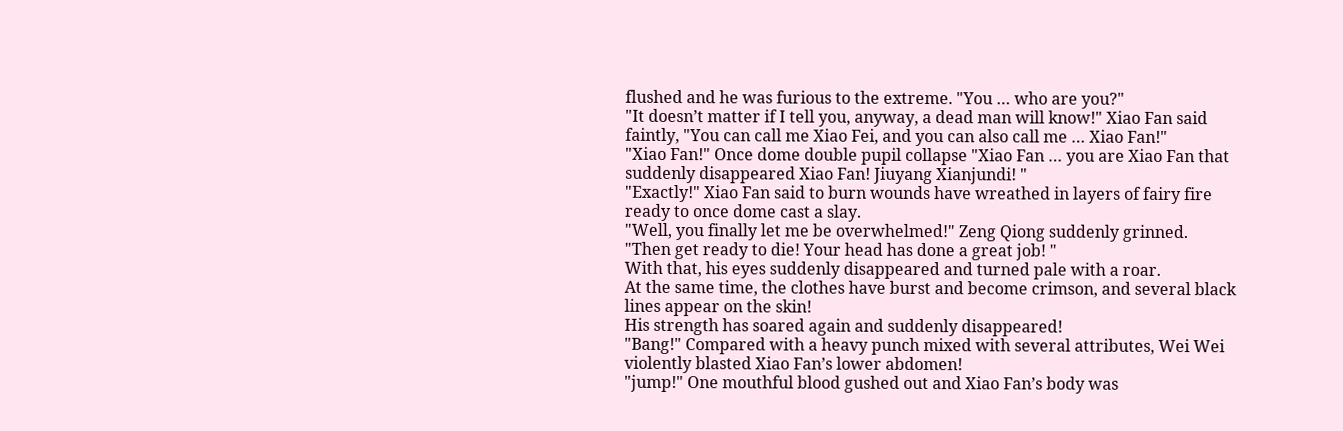flushed and he was furious to the extreme. "You … who are you?"
"It doesn’t matter if I tell you, anyway, a dead man will know!" Xiao Fan said faintly, "You can call me Xiao Fei, and you can also call me … Xiao Fan!"
"Xiao Fan!" Once dome double pupil collapse "Xiao Fan … you are Xiao Fan that suddenly disappeared Xiao Fan! Jiuyang Xianjundi! "
"Exactly!" Xiao Fan said to burn wounds have wreathed in layers of fairy fire ready to once dome cast a slay.
"Well, you finally let me be overwhelmed!" Zeng Qiong suddenly grinned. "Then get ready to die! Your head has done a great job! "
With that, his eyes suddenly disappeared and turned pale with a roar.
At the same time, the clothes have burst and become crimson, and several black lines appear on the skin!
His strength has soared again and suddenly disappeared!
"Bang!" Compared with a heavy punch mixed with several attributes, Wei Wei violently blasted Xiao Fan’s lower abdomen!
"jump!" One mouthful blood gushed out and Xiao Fan’s body was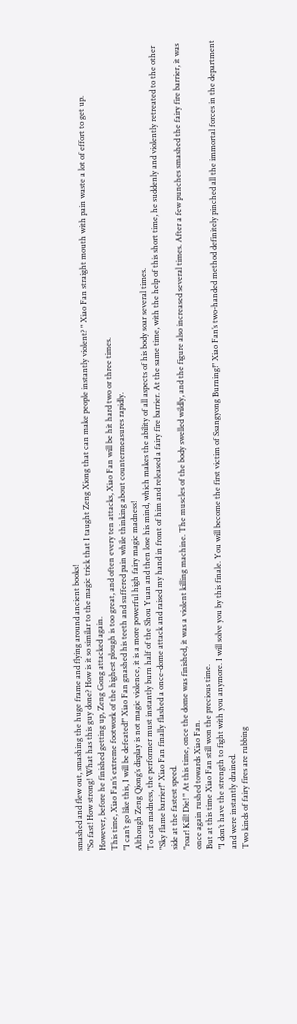smashed and flew out, smashing the huge frame and flying around ancient books!
"So fast! How strong! What has this guy done? How is it so similar to the magic trick that I taught Zeng Xiong that can make people instantly violent? " Xiao Fan straight mouth with pain waste a lot of effort to get up.
However, before he finished getting up, Zeng Gong attacked again.
This time, Xiao Fan’s extreme footwork of the highest plough is too great, and often every ten attacks, Xiao Fan will be hit hard two or three times.
"I can’t go like this, I will be defeated!" Xiao Fan gnashed his teeth and suffered pain while thinking about countermeasures rapidly.
Although Zeng Qiong’s display is not magic violence, it is a more powerful high fairy magic madness!
To cast madness, the performer must instantly burn half of the Shou Yuan and then lose his mind, which makes the ability of all aspects of his body soar several times.
"Sky flame barrier!" Xiao Fan finally flashed a once-dome attack and raised my hand in front of him and released a fairy fire barrier. At the same time, with the help of this short time, he suddenly and violently retreated to the other side at the fastest speed.
"roar! Kill! Die! " At this time, once the dome was finished, it was a violent killing machine. The muscles of the body swelled wildly, and the figure also increased several times. After a few punches smashed the fairy fire barrier, it was once again rushed towards Xiao Fan.
But at this time Xiao Fan still won the precious time.
"I don’t have the strength to fight with you anymore. I will solve you by this finale. You will become the first victim of Ssangyong Burning!" Xiao Fan’s two-handed method definitely pinched all the immortal forces in the department and were instantly drained.
Two kinds of fairy fires are rubbing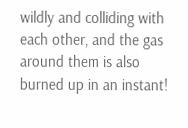wildly and colliding with each other, and the gas around them is also burned up in an instant!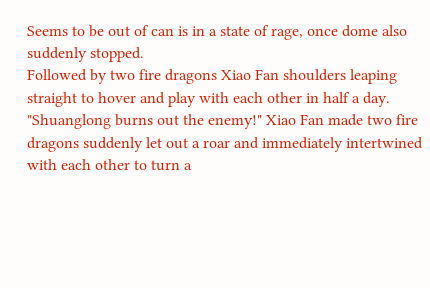Seems to be out of can is in a state of rage, once dome also suddenly stopped.
Followed by two fire dragons Xiao Fan shoulders leaping straight to hover and play with each other in half a day.
"Shuanglong burns out the enemy!" Xiao Fan made two fire dragons suddenly let out a roar and immediately intertwined with each other to turn a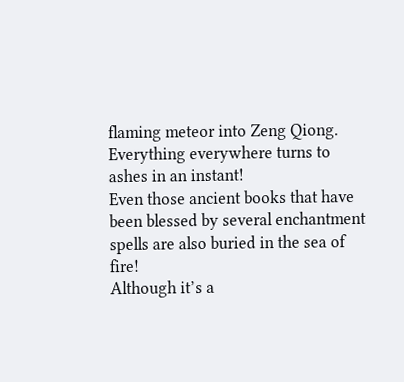flaming meteor into Zeng Qiong.
Everything everywhere turns to ashes in an instant!
Even those ancient books that have been blessed by several enchantment spells are also buried in the sea of fire!
Although it’s a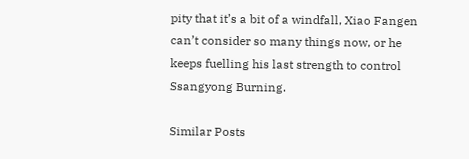pity that it’s a bit of a windfall, Xiao Fangen can’t consider so many things now, or he keeps fuelling his last strength to control Ssangyong Burning.

Similar Posts